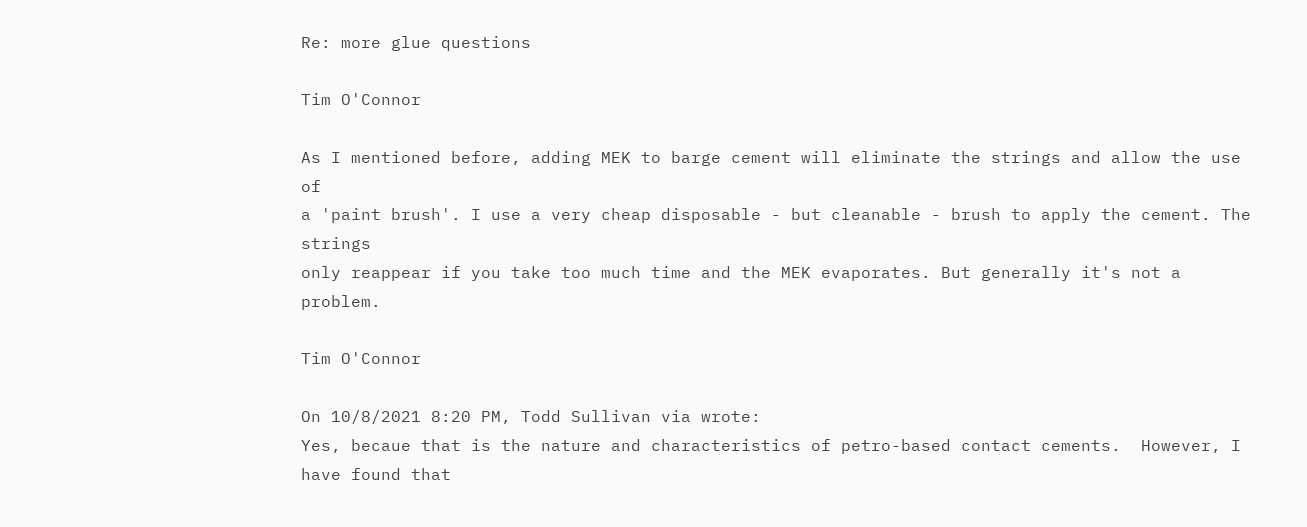Re: more glue questions

Tim O'Connor

As I mentioned before, adding MEK to barge cement will eliminate the strings and allow the use of
a 'paint brush'. I use a very cheap disposable - but cleanable - brush to apply the cement. The strings
only reappear if you take too much time and the MEK evaporates. But generally it's not a problem.

Tim O'Connor

On 10/8/2021 8:20 PM, Todd Sullivan via wrote:
Yes, becaue that is the nature and characteristics of petro-based contact cements.  However, I have found that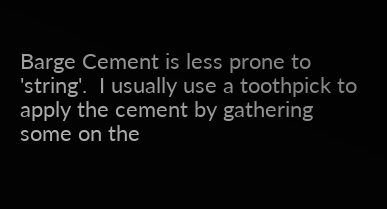Barge Cement is less prone to 'string'.  I usually use a toothpick to apply the cement by gathering some on the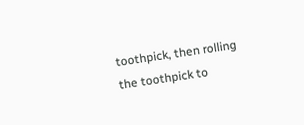toothpick, then rolling the toothpick to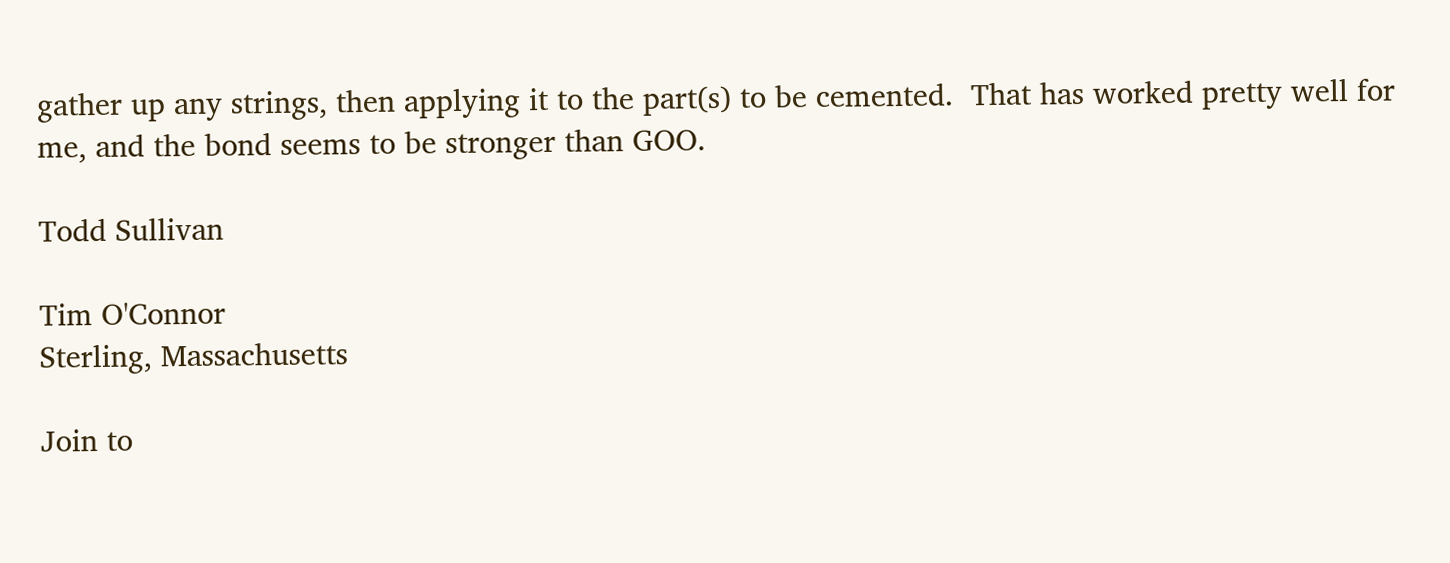gather up any strings, then applying it to the part(s) to be cemented.  That has worked pretty well for me, and the bond seems to be stronger than GOO.

Todd Sullivan

Tim O'Connor
Sterling, Massachusetts

Join to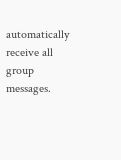automatically receive all group messages.